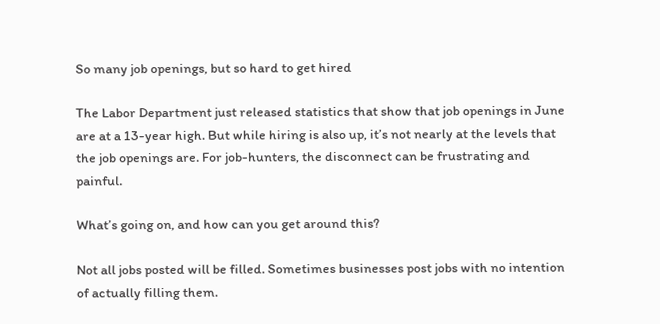So many job openings, but so hard to get hired

The Labor Department just released statistics that show that job openings in June are at a 13-year high. But while hiring is also up, it’s not nearly at the levels that the job openings are. For job-hunters, the disconnect can be frustrating and painful.

What’s going on, and how can you get around this?

Not all jobs posted will be filled. Sometimes businesses post jobs with no intention of actually filling them.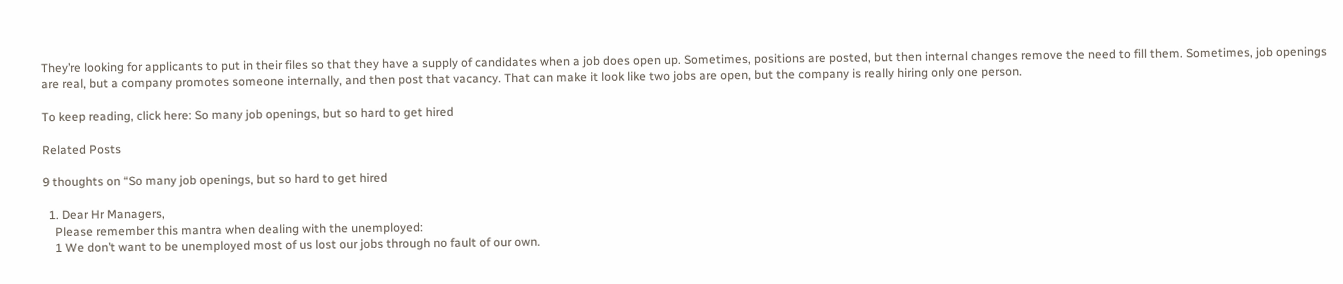They’re looking for applicants to put in their files so that they have a supply of candidates when a job does open up. Sometimes, positions are posted, but then internal changes remove the need to fill them. Sometimes, job openings are real, but a company promotes someone internally, and then post that vacancy. That can make it look like two jobs are open, but the company is really hiring only one person.

To keep reading, click here: So many job openings, but so hard to get hired

Related Posts

9 thoughts on “So many job openings, but so hard to get hired

  1. Dear Hr Managers,
    Please remember this mantra when dealing with the unemployed:
    1 We don’t want to be unemployed most of us lost our jobs through no fault of our own.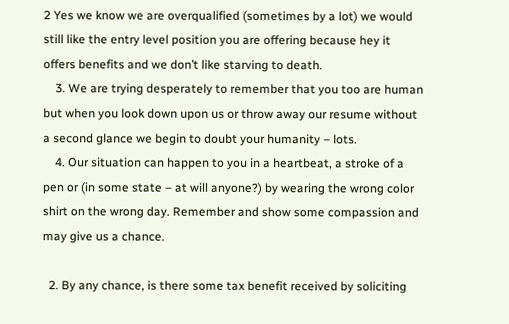2 Yes we know we are overqualified (sometimes by a lot) we would still like the entry level position you are offering because hey it offers benefits and we don’t like starving to death.
    3. We are trying desperately to remember that you too are human but when you look down upon us or throw away our resume without a second glance we begin to doubt your humanity – lots.
    4. Our situation can happen to you in a heartbeat, a stroke of a pen or (in some state – at will anyone?) by wearing the wrong color shirt on the wrong day. Remember and show some compassion and may give us a chance.

  2. By any chance, is there some tax benefit received by soliciting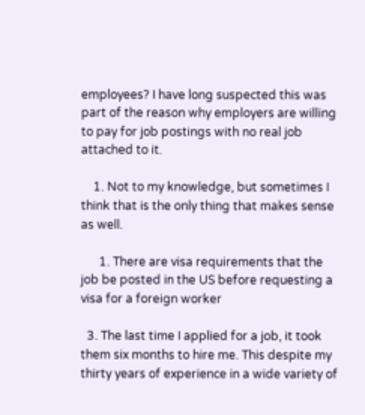employees? I have long suspected this was part of the reason why employers are willing to pay for job postings with no real job attached to it.

    1. Not to my knowledge, but sometimes I think that is the only thing that makes sense as well.

      1. There are visa requirements that the job be posted in the US before requesting a visa for a foreign worker

  3. The last time I applied for a job, it took them six months to hire me. This despite my thirty years of experience in a wide variety of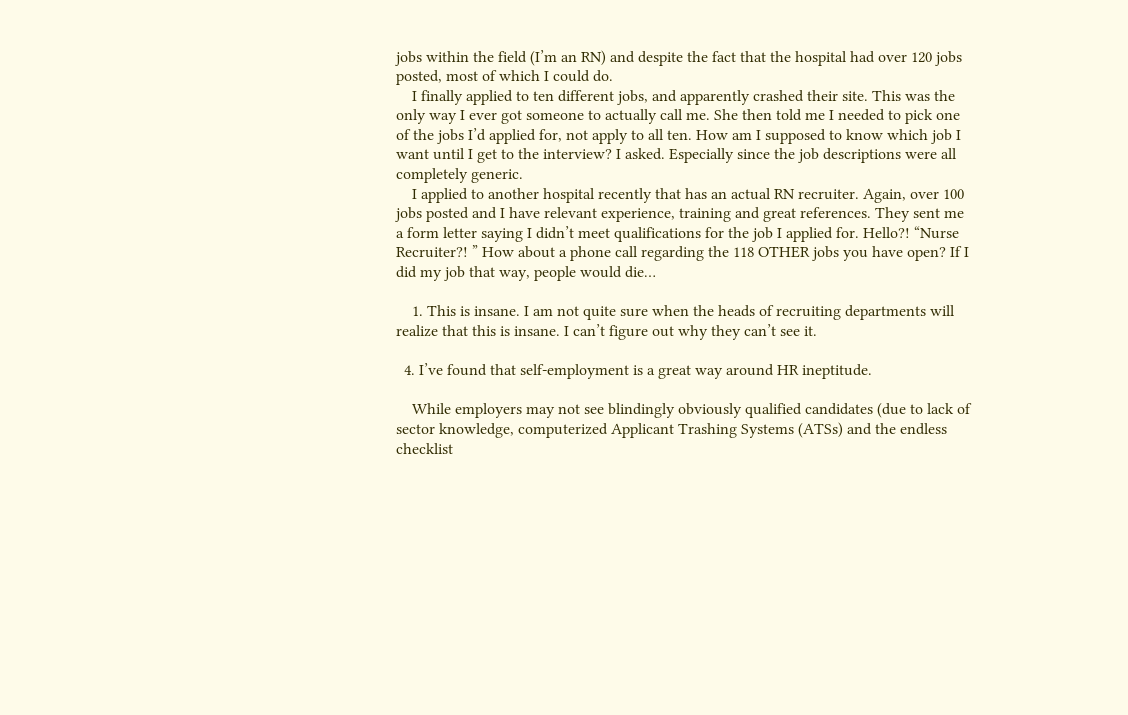jobs within the field (I’m an RN) and despite the fact that the hospital had over 120 jobs posted, most of which I could do.
    I finally applied to ten different jobs, and apparently crashed their site. This was the only way I ever got someone to actually call me. She then told me I needed to pick one of the jobs I’d applied for, not apply to all ten. How am I supposed to know which job I want until I get to the interview? I asked. Especially since the job descriptions were all completely generic.
    I applied to another hospital recently that has an actual RN recruiter. Again, over 100 jobs posted and I have relevant experience, training and great references. They sent me a form letter saying I didn’t meet qualifications for the job I applied for. Hello?! “Nurse Recruiter?! ” How about a phone call regarding the 118 OTHER jobs you have open? If I did my job that way, people would die…

    1. This is insane. I am not quite sure when the heads of recruiting departments will realize that this is insane. I can’t figure out why they can’t see it.

  4. I’ve found that self-employment is a great way around HR ineptitude.

    While employers may not see blindingly obviously qualified candidates (due to lack of sector knowledge, computerized Applicant Trashing Systems (ATSs) and the endless checklist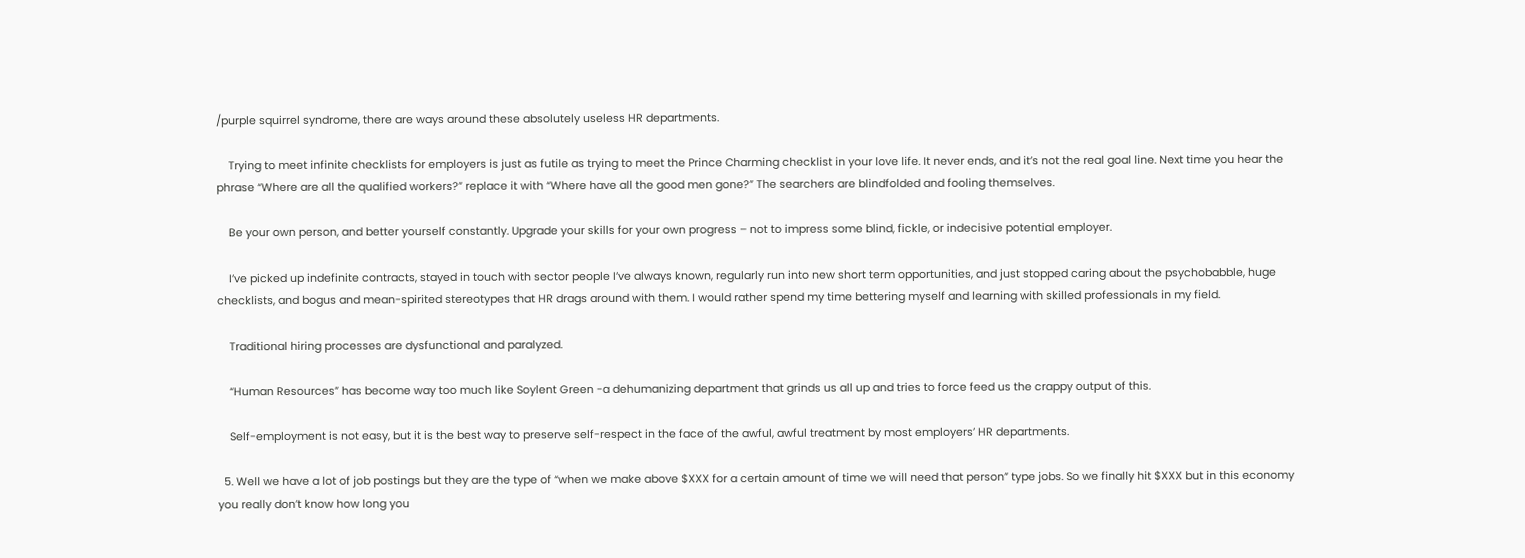/purple squirrel syndrome, there are ways around these absolutely useless HR departments.

    Trying to meet infinite checklists for employers is just as futile as trying to meet the Prince Charming checklist in your love life. It never ends, and it’s not the real goal line. Next time you hear the phrase “Where are all the qualified workers?” replace it with “Where have all the good men gone?” The searchers are blindfolded and fooling themselves.

    Be your own person, and better yourself constantly. Upgrade your skills for your own progress – not to impress some blind, fickle, or indecisive potential employer.

    I’ve picked up indefinite contracts, stayed in touch with sector people I’ve always known, regularly run into new short term opportunities, and just stopped caring about the psychobabble, huge checklists, and bogus and mean-spirited stereotypes that HR drags around with them. I would rather spend my time bettering myself and learning with skilled professionals in my field.

    Traditional hiring processes are dysfunctional and paralyzed.

    “Human Resources” has become way too much like Soylent Green -a dehumanizing department that grinds us all up and tries to force feed us the crappy output of this.

    Self-employment is not easy, but it is the best way to preserve self-respect in the face of the awful, awful treatment by most employers’ HR departments.

  5. Well we have a lot of job postings but they are the type of “when we make above $XXX for a certain amount of time we will need that person” type jobs. So we finally hit $XXX but in this economy you really don’t know how long you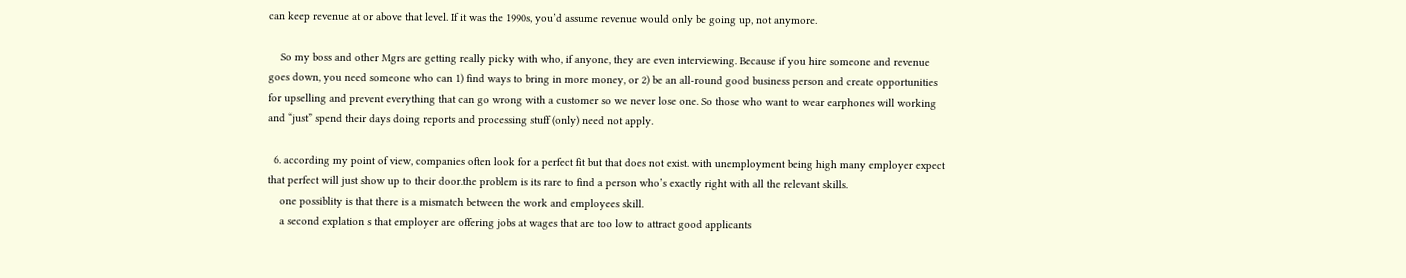can keep revenue at or above that level. If it was the 1990s, you’d assume revenue would only be going up, not anymore.

    So my boss and other Mgrs are getting really picky with who, if anyone, they are even interviewing. Because if you hire someone and revenue goes down, you need someone who can 1) find ways to bring in more money, or 2) be an all-round good business person and create opportunities for upselling and prevent everything that can go wrong with a customer so we never lose one. So those who want to wear earphones will working and “just” spend their days doing reports and processing stuff (only) need not apply.

  6. according my point of view, companies often look for a perfect fit but that does not exist. with unemployment being high many employer expect that perfect will just show up to their door.the problem is its rare to find a person who’s exactly right with all the relevant skills.
    one possiblity is that there is a mismatch between the work and employees skill.
    a second explation s that employer are offering jobs at wages that are too low to attract good applicants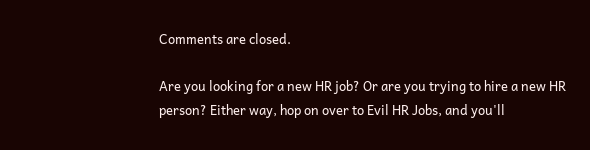Comments are closed.

Are you looking for a new HR job? Or are you trying to hire a new HR person? Either way, hop on over to Evil HR Jobs, and you'll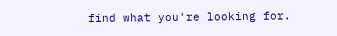find what you're looking for.